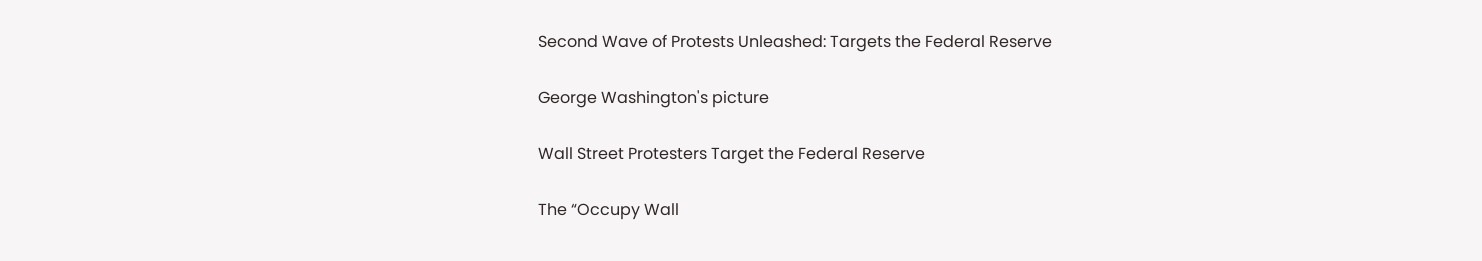Second Wave of Protests Unleashed: Targets the Federal Reserve

George Washington's picture

Wall Street Protesters Target the Federal Reserve

The “Occupy Wall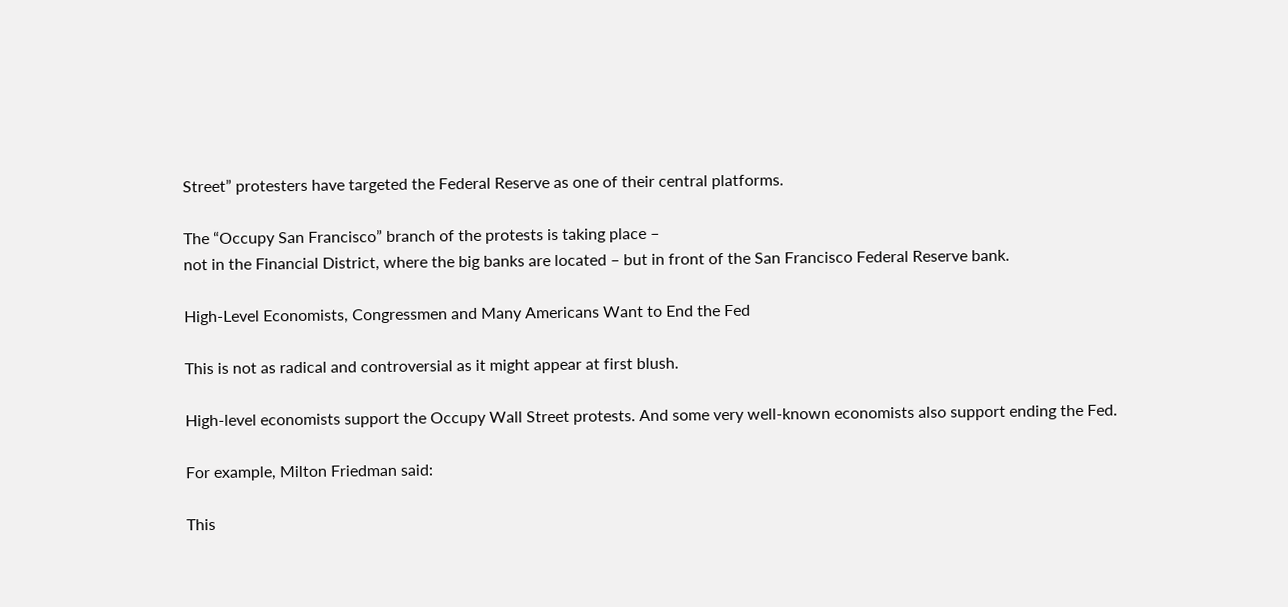Street” protesters have targeted the Federal Reserve as one of their central platforms.

The “Occupy San Francisco” branch of the protests is taking place –
not in the Financial District, where the big banks are located – but in front of the San Francisco Federal Reserve bank.

High-Level Economists, Congressmen and Many Americans Want to End the Fed

This is not as radical and controversial as it might appear at first blush.

High-level economists support the Occupy Wall Street protests. And some very well-known economists also support ending the Fed.

For example, Milton Friedman said:

This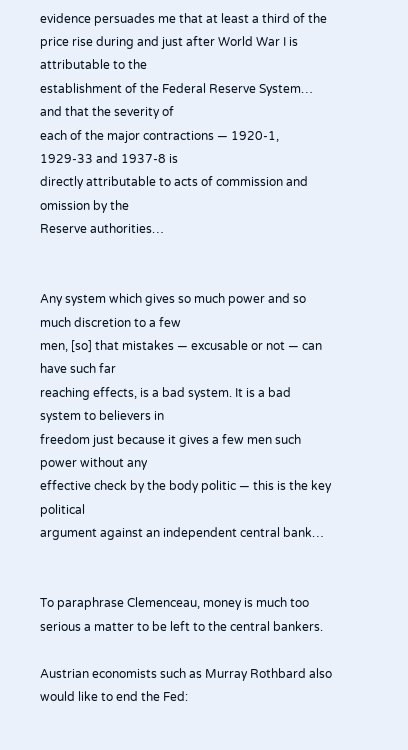evidence persuades me that at least a third of the
price rise during and just after World War I is attributable to the
establishment of the Federal Reserve System… and that the severity of
each of the major contractions — 1920-1, 1929-33 and 1937-8 is
directly attributable to acts of commission and omission by the
Reserve authorities…


Any system which gives so much power and so much discretion to a few
men, [so] that mistakes — excusable or not — can have such far
reaching effects, is a bad system. It is a bad system to believers in
freedom just because it gives a few men such power without any
effective check by the body politic — this is the key political
argument against an independent central bank…


To paraphrase Clemenceau, money is much too serious a matter to be left to the central bankers.

Austrian economists such as Murray Rothbard also would like to end the Fed: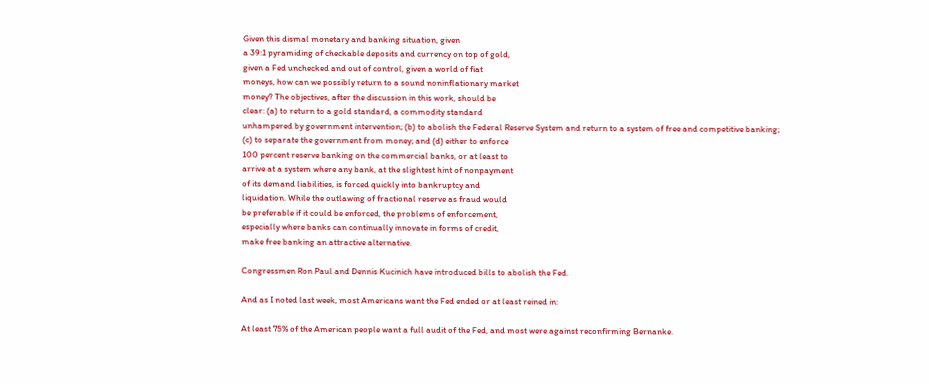Given this dismal monetary and banking situation, given
a 39:1 pyramiding of checkable deposits and currency on top of gold,
given a Fed unchecked and out of control, given a world of fiat
moneys, how can we possibly return to a sound noninflationary market
money? The objectives, after the discussion in this work, should be
clear: (a) to return to a gold standard, a commodity standard
unhampered by government intervention; (b) to abolish the Federal Reserve System and return to a system of free and competitive banking;
(c) to separate the government from money; and (d) either to enforce
100 percent reserve banking on the commercial banks, or at least to
arrive at a system where any bank, at the slightest hint of nonpayment
of its demand liabilities, is forced quickly into bankruptcy and
liquidation. While the outlawing of fractional reserve as fraud would
be preferable if it could be enforced, the problems of enforcement,
especially where banks can continually innovate in forms of credit,
make free banking an attractive alternative.

Congressmen Ron Paul and Dennis Kucinich have introduced bills to abolish the Fed.

And as I noted last week, most Americans want the Fed ended or at least reined in:

At least 75% of the American people want a full audit of the Fed, and most were against reconfirming Bernanke.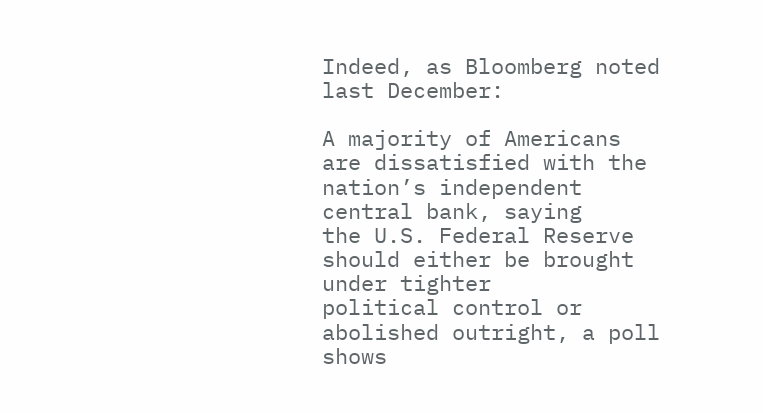Indeed, as Bloomberg noted last December:

A majority of Americans
are dissatisfied with the nation’s independent central bank, saying
the U.S. Federal Reserve should either be brought under tighter
political control or abolished outright, a poll shows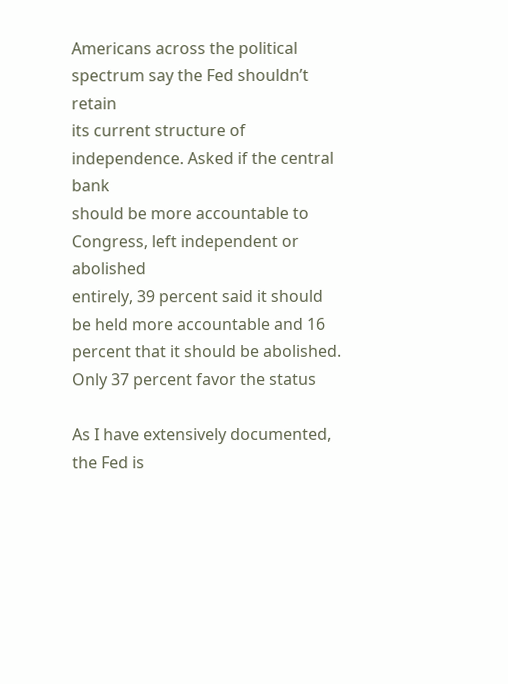Americans across the political spectrum say the Fed shouldn’t retain
its current structure of independence. Asked if the central bank
should be more accountable to Congress, left independent or abolished
entirely, 39 percent said it should be held more accountable and 16
percent that it should be abolished. Only 37 percent favor the status

As I have extensively documented,
the Fed is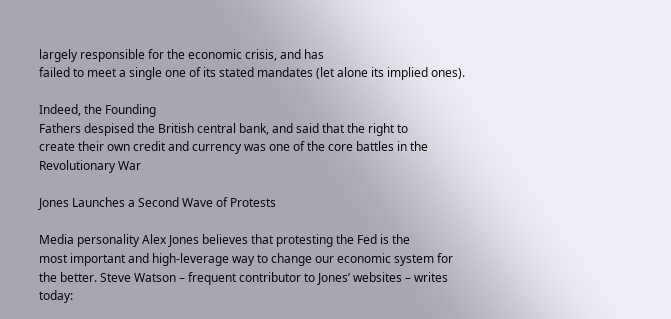largely responsible for the economic crisis, and has
failed to meet a single one of its stated mandates (let alone its implied ones).

Indeed, the Founding
Fathers despised the British central bank, and said that the right to
create their own credit and currency was one of the core battles in the
Revolutionary War

Jones Launches a Second Wave of Protests

Media personality Alex Jones believes that protesting the Fed is the
most important and high-leverage way to change our economic system for
the better. Steve Watson – frequent contributor to Jones’ websites – writes today: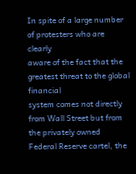In spite of a large number of protesters who are clearly
aware of the fact that the greatest threat to the global financial
system comes not directly from Wall Street but from the privately owned
Federal Reserve cartel, the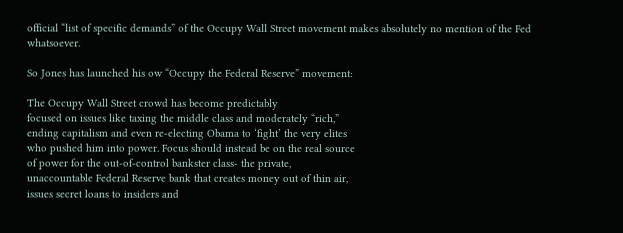official “list of specific demands” of the Occupy Wall Street movement makes absolutely no mention of the Fed whatsoever.

So Jones has launched his ow “Occupy the Federal Reserve” movement:

The Occupy Wall Street crowd has become predictably
focused on issues like taxing the middle class and moderately “rich,”
ending capitalism and even re-electing Obama to ‘fight’ the very elites
who pushed him into power. Focus should instead be on the real source
of power for the out-of-control bankster class- the private,
unaccountable Federal Reserve bank that creates money out of thin air,
issues secret loans to insiders and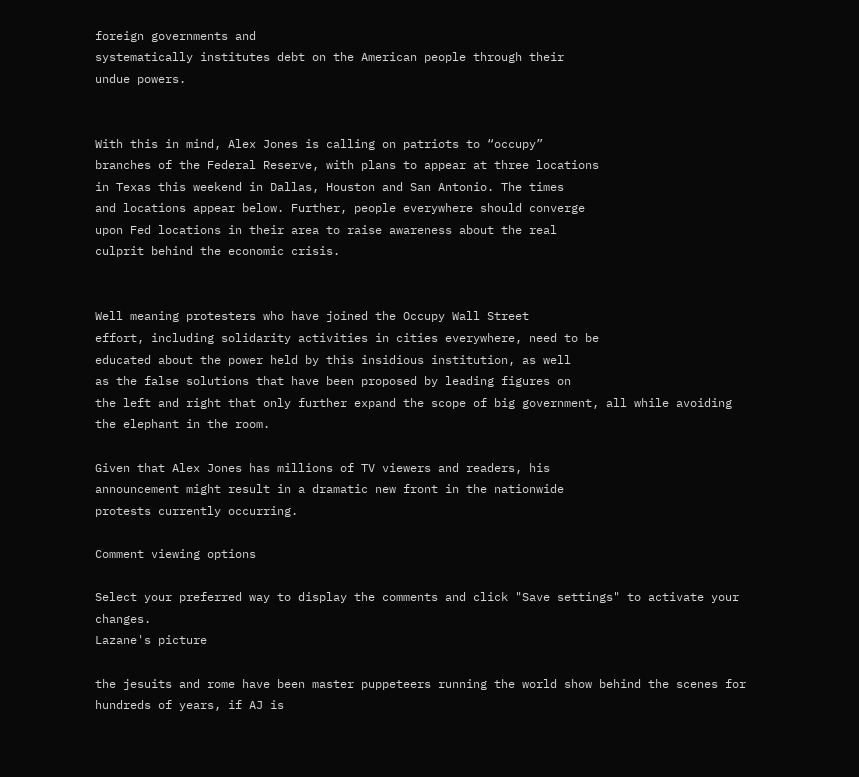foreign governments and
systematically institutes debt on the American people through their
undue powers.


With this in mind, Alex Jones is calling on patriots to “occupy”
branches of the Federal Reserve, with plans to appear at three locations
in Texas this weekend in Dallas, Houston and San Antonio. The times
and locations appear below. Further, people everywhere should converge
upon Fed locations in their area to raise awareness about the real
culprit behind the economic crisis.


Well meaning protesters who have joined the Occupy Wall Street
effort, including solidarity activities in cities everywhere, need to be
educated about the power held by this insidious institution, as well
as the false solutions that have been proposed by leading figures on
the left and right that only further expand the scope of big government, all while avoiding the elephant in the room.

Given that Alex Jones has millions of TV viewers and readers, his
announcement might result in a dramatic new front in the nationwide
protests currently occurring.

Comment viewing options

Select your preferred way to display the comments and click "Save settings" to activate your changes.
Lazane's picture

the jesuits and rome have been master puppeteers running the world show behind the scenes for hundreds of years, if AJ is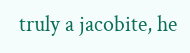truly a jacobite, he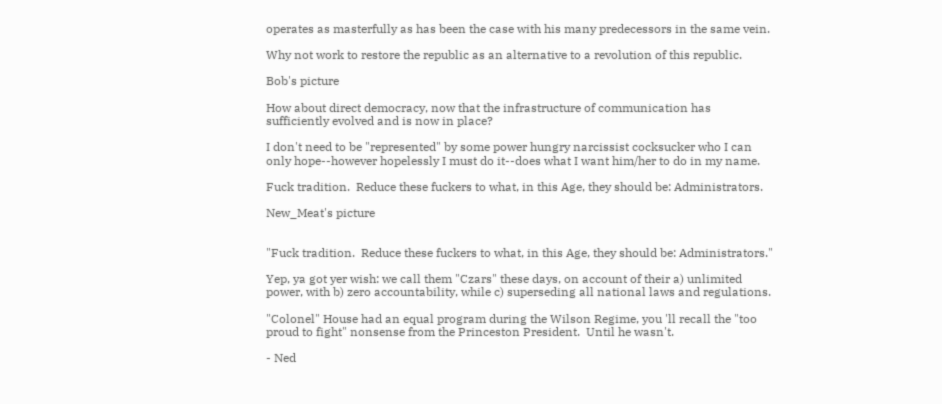operates as masterfully as has been the case with his many predecessors in the same vein.

Why not work to restore the republic as an alternative to a revolution of this republic.

Bob's picture

How about direct democracy, now that the infrastructure of communication has sufficiently evolved and is now in place?

I don't need to be "represented" by some power hungry narcissist cocksucker who I can only hope--however hopelessly I must do it--does what I want him/her to do in my name.

Fuck tradition.  Reduce these fuckers to what, in this Age, they should be: Administrators.

New_Meat's picture


"Fuck tradition.  Reduce these fuckers to what, in this Age, they should be: Administrators."

Yep, ya got yer wish: we call them "Czars" these days, on account of their a) unlimited power, with b) zero accountability, while c) superseding all national laws and regulations.

"Colonel" House had an equal program during the Wilson Regime, you 'll recall the "too proud to fight" nonsense from the Princeston President.  Until he wasn't.

- Ned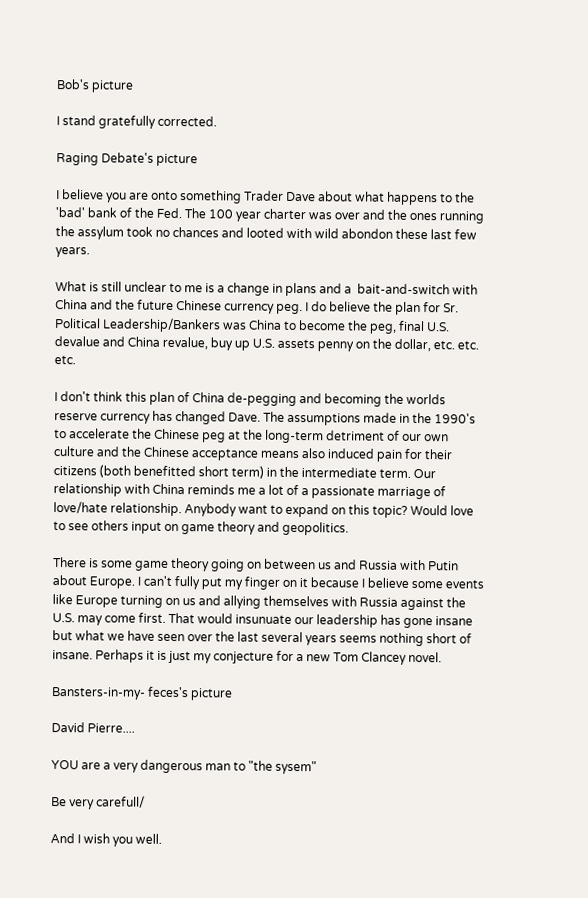Bob's picture

I stand gratefully corrected.

Raging Debate's picture

I believe you are onto something Trader Dave about what happens to the 'bad' bank of the Fed. The 100 year charter was over and the ones running the assylum took no chances and looted with wild abondon these last few years.

What is still unclear to me is a change in plans and a  bait-and-switch with China and the future Chinese currency peg. I do believe the plan for Sr. Political Leadership/Bankers was China to become the peg, final U.S. devalue and China revalue, buy up U.S. assets penny on the dollar, etc. etc. etc.

I don't think this plan of China de-pegging and becoming the worlds reserve currency has changed Dave. The assumptions made in the 1990's to accelerate the Chinese peg at the long-term detriment of our own culture and the Chinese acceptance means also induced pain for their citizens (both benefitted short term) in the intermediate term. Our relationship with China reminds me a lot of a passionate marriage of love/hate relationship. Anybody want to expand on this topic? Would love to see others input on game theory and geopolitics.

There is some game theory going on between us and Russia with Putin about Europe. I can't fully put my finger on it because I believe some events like Europe turning on us and allying themselves with Russia against the U.S. may come first. That would insunuate our leadership has gone insane but what we have seen over the last several years seems nothing short of insane. Perhaps it is just my conjecture for a new Tom Clancey novel.

Bansters-in-my- feces's picture

David Pierre....

YOU are a very dangerous man to "the sysem"

Be very carefull/

And I wish you well.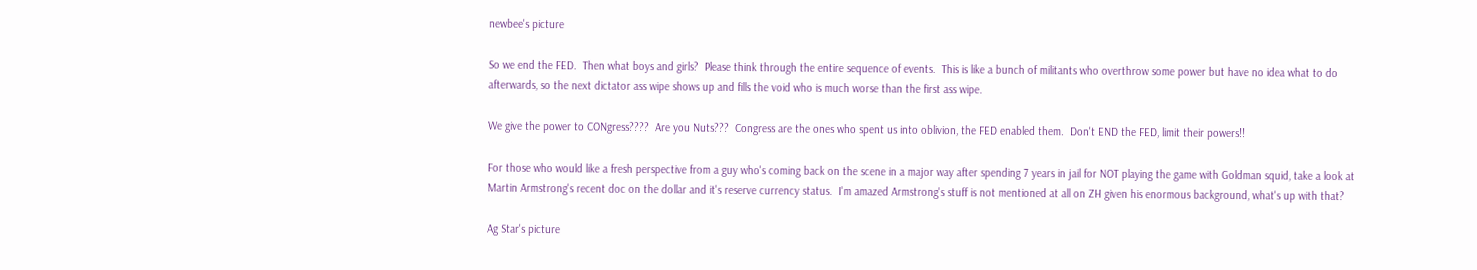newbee's picture

So we end the FED.  Then what boys and girls?  Please think through the entire sequence of events.  This is like a bunch of militants who overthrow some power but have no idea what to do afterwards, so the next dictator ass wipe shows up and fills the void who is much worse than the first ass wipe.

We give the power to CONgress????  Are you Nuts???  Congress are the ones who spent us into oblivion, the FED enabled them.  Don't END the FED, limit their powers!!

For those who would like a fresh perspective from a guy who's coming back on the scene in a major way after spending 7 years in jail for NOT playing the game with Goldman squid, take a look at Martin Armstrong's recent doc on the dollar and it's reserve currency status.  I'm amazed Armstrong's stuff is not mentioned at all on ZH given his enormous background, what's up with that?

Ag Star's picture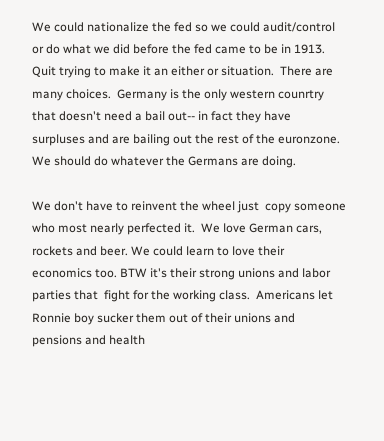We could nationalize the fed so we could audit/control or do what we did before the fed came to be in 1913.  Quit trying to make it an either or situation.  There are many choices.  Germany is the only western counrtry that doesn't need a bail out-- in fact they have surpluses and are bailing out the rest of the euronzone.  We should do whatever the Germans are doing.

We don't have to reinvent the wheel just  copy someone who most nearly perfected it.  We love German cars, rockets and beer. We could learn to love their economics too. BTW it's their strong unions and labor parties that  fight for the working class.  Americans let Ronnie boy sucker them out of their unions and pensions and health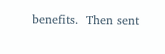benefits.  Then sent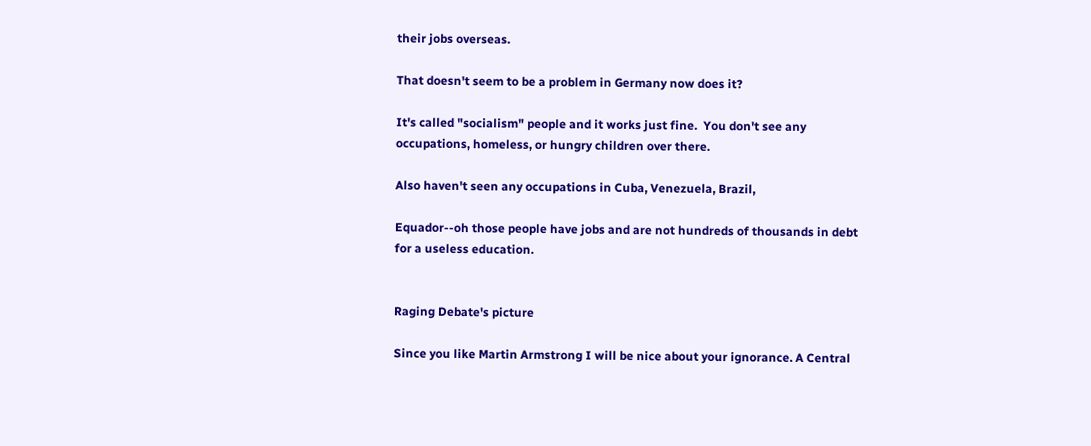their jobs overseas.

That doesn't seem to be a problem in Germany now does it?

It's called "socialism" people and it works just fine.  You don't see any occupations, homeless, or hungry children over there.

Also haven't seen any occupations in Cuba, Venezuela, Brazil,

Equador--oh those people have jobs and are not hundreds of thousands in debt  for a useless education.


Raging Debate's picture

Since you like Martin Armstrong I will be nice about your ignorance. A Central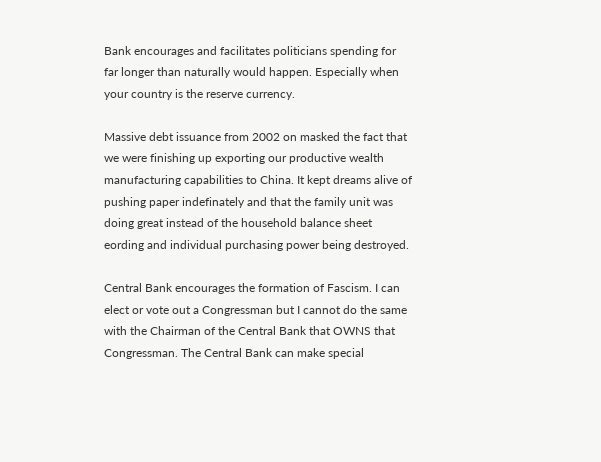Bank encourages and facilitates politicians spending for far longer than naturally would happen. Especially when your country is the reserve currency.

Massive debt issuance from 2002 on masked the fact that we were finishing up exporting our productive wealth manufacturing capabilities to China. It kept dreams alive of pushing paper indefinately and that the family unit was doing great instead of the household balance sheet eording and individual purchasing power being destroyed.

Central Bank encourages the formation of Fascism. I can elect or vote out a Congressman but I cannot do the same with the Chairman of the Central Bank that OWNS that Congressman. The Central Bank can make special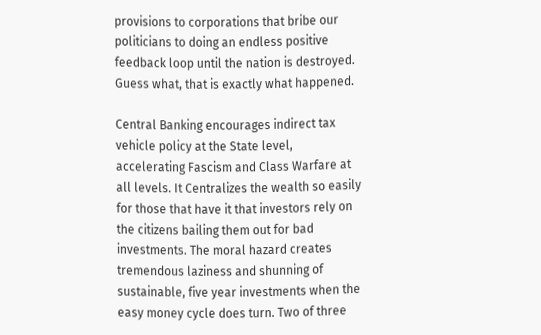provisions to corporations that bribe our politicians to doing an endless positive feedback loop until the nation is destroyed. Guess what, that is exactly what happened.

Central Banking encourages indirect tax vehicle policy at the State level, accelerating Fascism and Class Warfare at all levels. It Centralizes the wealth so easily for those that have it that investors rely on the citizens bailing them out for bad investments. The moral hazard creates tremendous laziness and shunning of sustainable, five year investments when the easy money cycle does turn. Two of three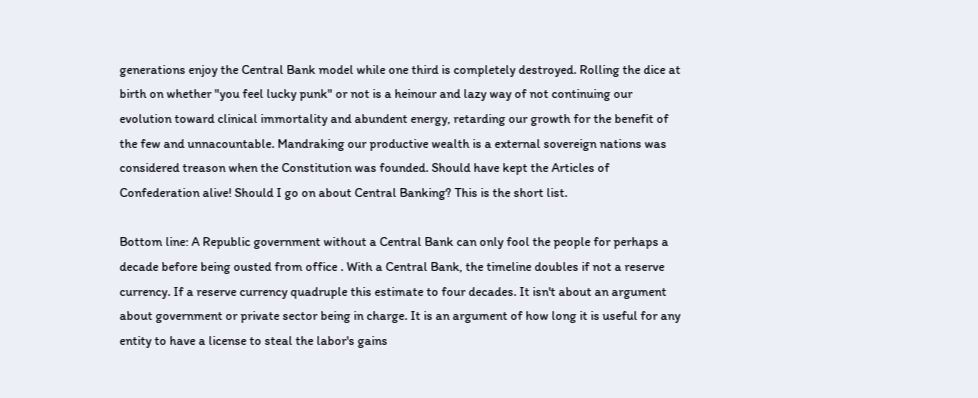generations enjoy the Central Bank model while one third is completely destroyed. Rolling the dice at birth on whether "you feel lucky punk" or not is a heinour and lazy way of not continuing our evolution toward clinical immortality and abundent energy, retarding our growth for the benefit of the few and unnacountable. Mandraking our productive wealth is a external sovereign nations was considered treason when the Constitution was founded. Should have kept the Articles of Confederation alive! Should I go on about Central Banking? This is the short list.

Bottom line: A Republic government without a Central Bank can only fool the people for perhaps a decade before being ousted from office . With a Central Bank, the timeline doubles if not a reserve currency. If a reserve currency quadruple this estimate to four decades. It isn't about an argument about government or private sector being in charge. It is an argument of how long it is useful for any entity to have a license to steal the labor's gains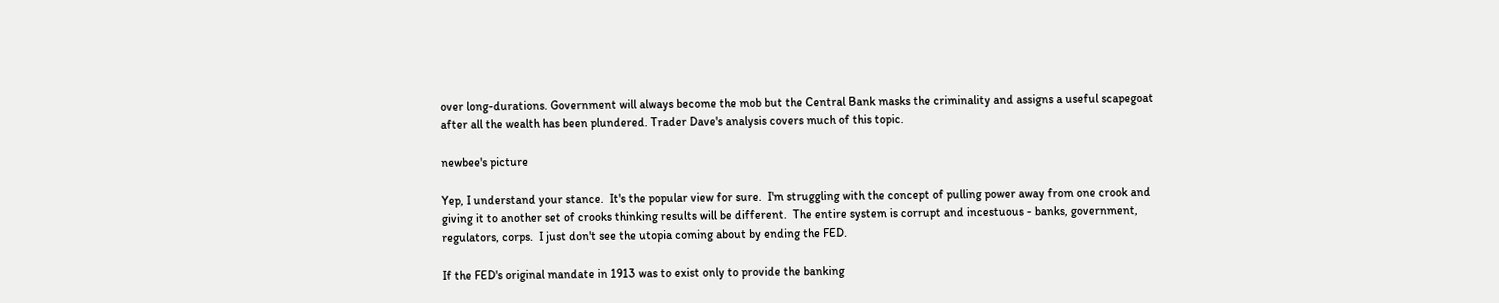over long-durations. Government will always become the mob but the Central Bank masks the criminality and assigns a useful scapegoat after all the wealth has been plundered. Trader Dave's analysis covers much of this topic.

newbee's picture

Yep, I understand your stance.  It's the popular view for sure.  I'm struggling with the concept of pulling power away from one crook and giving it to another set of crooks thinking results will be different.  The entire system is corrupt and incestuous - banks, government, regulators, corps.  I just don't see the utopia coming about by ending the FED.

If the FED's original mandate in 1913 was to exist only to provide the banking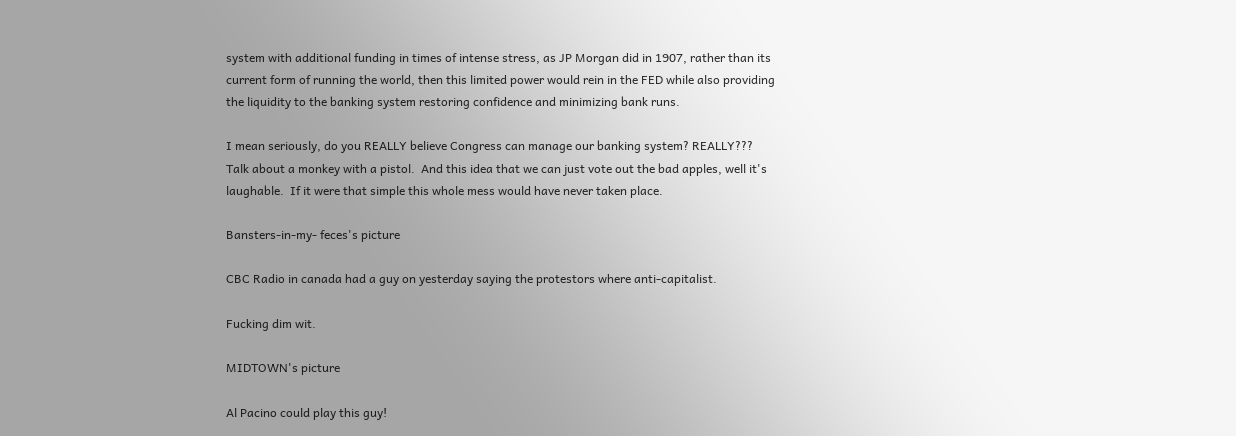system with additional funding in times of intense stress, as JP Morgan did in 1907, rather than its current form of running the world, then this limited power would rein in the FED while also providing the liquidity to the banking system restoring confidence and minimizing bank runs.

I mean seriously, do you REALLY believe Congress can manage our banking system? REALLY???  Talk about a monkey with a pistol.  And this idea that we can just vote out the bad apples, well it's laughable.  If it were that simple this whole mess would have never taken place.

Bansters-in-my- feces's picture

CBC Radio in canada had a guy on yesterday saying the protestors where anti-capitalist.

Fucking dim wit.

MIDTOWN's picture

Al Pacino could play this guy!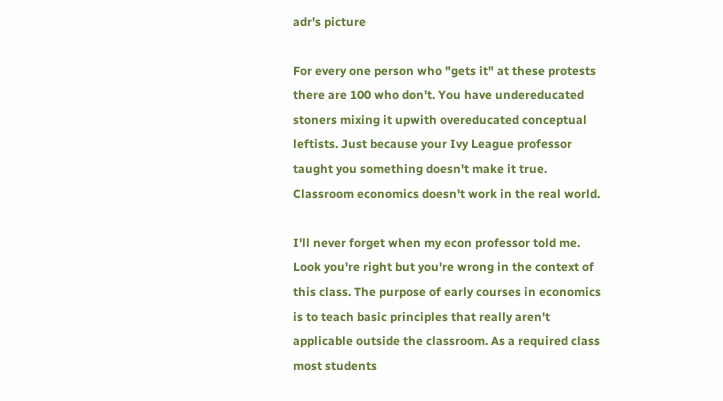adr's picture

For every one person who "gets it" at these protests there are 100 who don't. You have undereducated stoners mixing it upwith overeducated conceptual leftists. Just because your Ivy League professor taught you something doesn't make it true. Classroom economics doesn't work in the real world.

I'll never forget when my econ professor told me. Look you're right but you're wrong in the context of this class. The purpose of early courses in economics is to teach basic principles that really aren't applicable outside the classroom. As a required class most students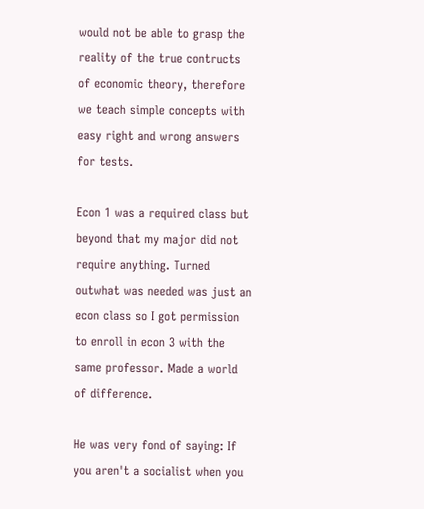would not be able to grasp the reality of the true contructs of economic theory, therefore we teach simple concepts with easy right and wrong answers for tests.

Econ 1 was a required class but beyond that my major did not require anything. Turned outwhat was needed was just an econ class so I got permission to enroll in econ 3 with the same professor. Made a world of difference.

He was very fond of saying: If you aren't a socialist when you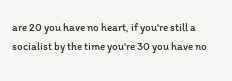are 20 you have no heart, if you're still a socialist by the time you're 30 you have no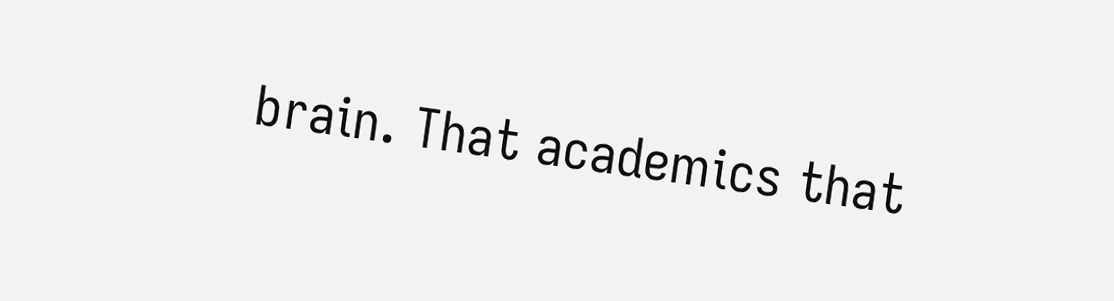brain. That academics that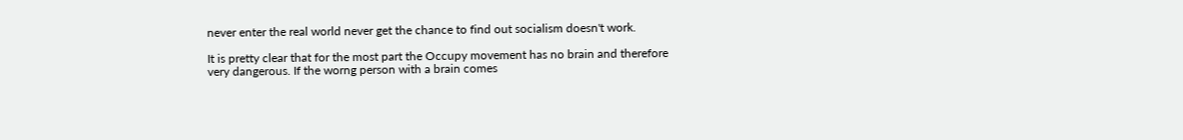never enter the real world never get the chance to find out socialism doesn't work.

It is pretty clear that for the most part the Occupy movement has no brain and therefore very dangerous. If the worng person with a brain comes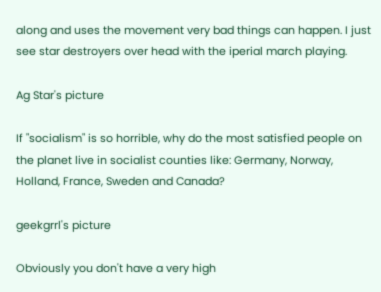along and uses the movement very bad things can happen. I just see star destroyers over head with the iperial march playing.

Ag Star's picture

If "socialism" is so horrible, why do the most satisfied people on the planet live in socialist counties like: Germany, Norway, Holland, France, Sweden and Canada?

geekgrrl's picture

Obviously you don't have a very high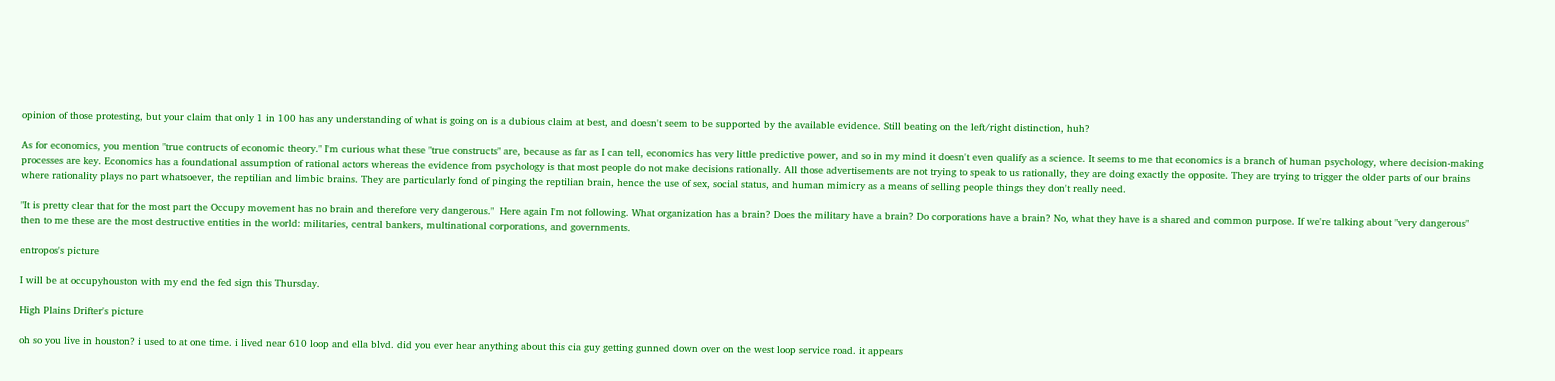opinion of those protesting, but your claim that only 1 in 100 has any understanding of what is going on is a dubious claim at best, and doesn't seem to be supported by the available evidence. Still beating on the left/right distinction, huh?

As for economics, you mention "true contructs of economic theory." I'm curious what these "true constructs" are, because as far as I can tell, economics has very little predictive power, and so in my mind it doesn't even qualify as a science. It seems to me that economics is a branch of human psychology, where decision-making processes are key. Economics has a foundational assumption of rational actors whereas the evidence from psychology is that most people do not make decisions rationally. All those advertisements are not trying to speak to us rationally, they are doing exactly the opposite. They are trying to trigger the older parts of our brains where rationality plays no part whatsoever, the reptilian and limbic brains. They are particularly fond of pinging the reptilian brain, hence the use of sex, social status, and human mimicry as a means of selling people things they don't really need.

"It is pretty clear that for the most part the Occupy movement has no brain and therefore very dangerous."  Here again I'm not following. What organization has a brain? Does the military have a brain? Do corporations have a brain? No, what they have is a shared and common purpose. If we're talking about "very dangerous" then to me these are the most destructive entities in the world: militaries, central bankers, multinational corporations, and governments.

entropos's picture

I will be at occupyhouston with my end the fed sign this Thursday.

High Plains Drifter's picture

oh so you live in houston? i used to at one time. i lived near 610 loop and ella blvd. did you ever hear anything about this cia guy getting gunned down over on the west loop service road. it appears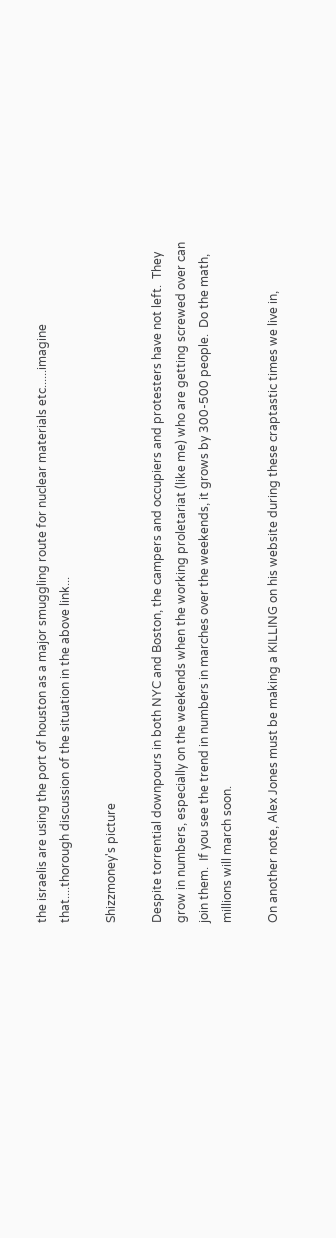the israelis are using the port of houston as a major smuggling route for nuclear materials etc......imagine that....thorough discussion of the situation in the above link...

Shizzmoney's picture

Despite torrential downpours in both NYC and Boston, the campers and occupiers and protesters have not left.  They grow in numbers, especially on the weekends when the working proletariat (like me) who are getting screwed over can join them.  If you see the trend in numbers in marches over the weekends, it grows by 300-500 people.  Do the math, millions will march soon.

On another note, Alex Jones must be making a KILLING on his website during these craptastic times we live in,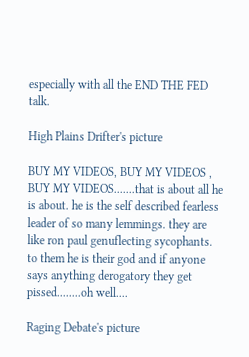especially with all the END THE FED talk.

High Plains Drifter's picture

BUY MY VIDEOS, BUY MY VIDEOS , BUY MY VIDEOS.......that is about all he is about. he is the self described fearless leader of so many lemmings. they are like ron paul genuflecting sycophants. to them he is their god and if anyone says anything derogatory they get pissed........oh well....

Raging Debate's picture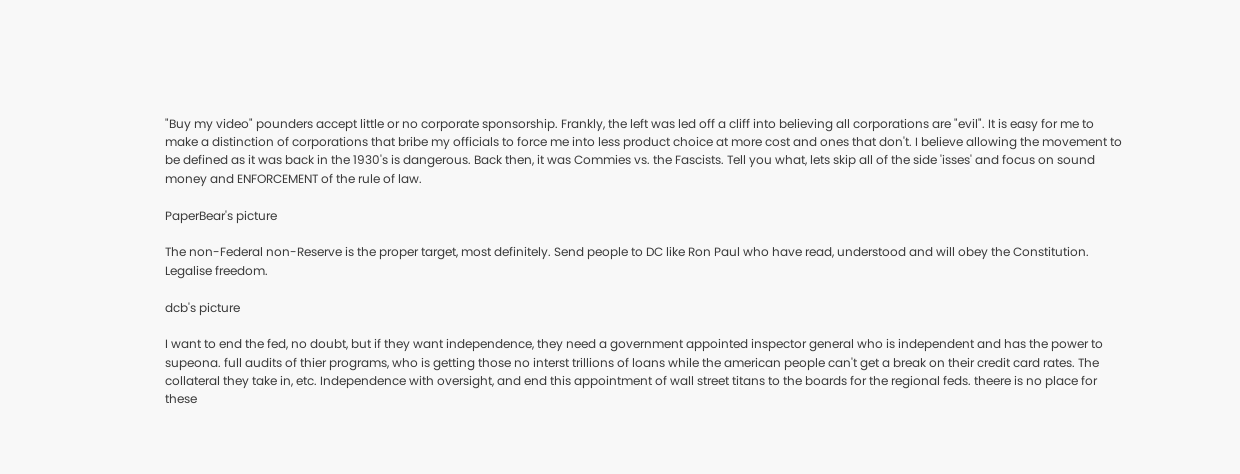"Buy my video" pounders accept little or no corporate sponsorship. Frankly, the left was led off a cliff into believing all corporations are "evil". It is easy for me to make a distinction of corporations that bribe my officials to force me into less product choice at more cost and ones that don't. I believe allowing the movement to be defined as it was back in the 1930's is dangerous. Back then, it was Commies vs. the Fascists. Tell you what, lets skip all of the side 'isses' and focus on sound money and ENFORCEMENT of the rule of law.

PaperBear's picture

The non-Federal non-Reserve is the proper target, most definitely. Send people to DC like Ron Paul who have read, understood and will obey the Constitution. Legalise freedom.

dcb's picture

I want to end the fed, no doubt, but if they want independence, they need a government appointed inspector general who is independent and has the power to supeona. full audits of thier programs, who is getting those no interst trillions of loans while the american people can't get a break on their credit card rates. The collateral they take in, etc. Independence with oversight, and end this appointment of wall street titans to the boards for the regional feds. theere is no place for these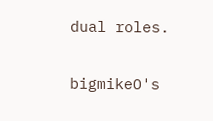dual roles.

bigmikeO's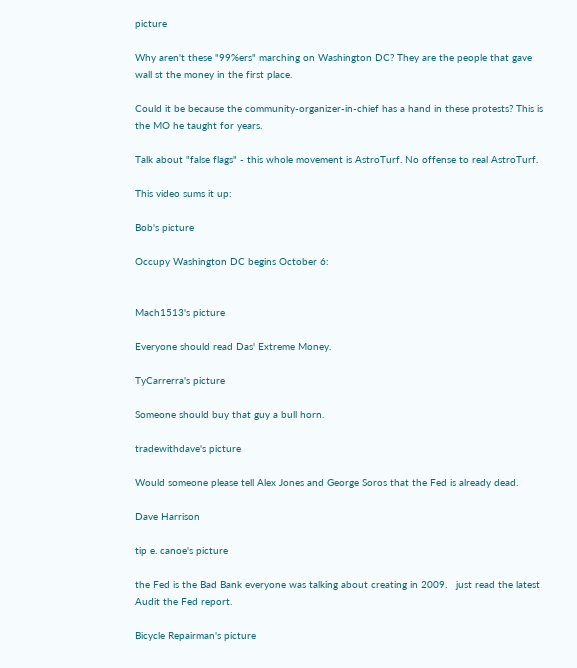picture

Why aren't these "99%ers" marching on Washington DC? They are the people that gave wall st the money in the first place.

Could it be because the community-organizer-in-chief has a hand in these protests? This is the MO he taught for years.

Talk about "false flags" - this whole movement is AstroTurf. No offense to real AstroTurf.

This video sums it up:

Bob's picture

Occupy Washington DC begins October 6:


Mach1513's picture

Everyone should read Das' Extreme Money.

TyCarrerra's picture

Someone should buy that guy a bull horn.

tradewithdave's picture

Would someone please tell Alex Jones and George Soros that the Fed is already dead.

Dave Harrison

tip e. canoe's picture

the Fed is the Bad Bank everyone was talking about creating in 2009.   just read the latest Audit the Fed report.

Bicycle Repairman's picture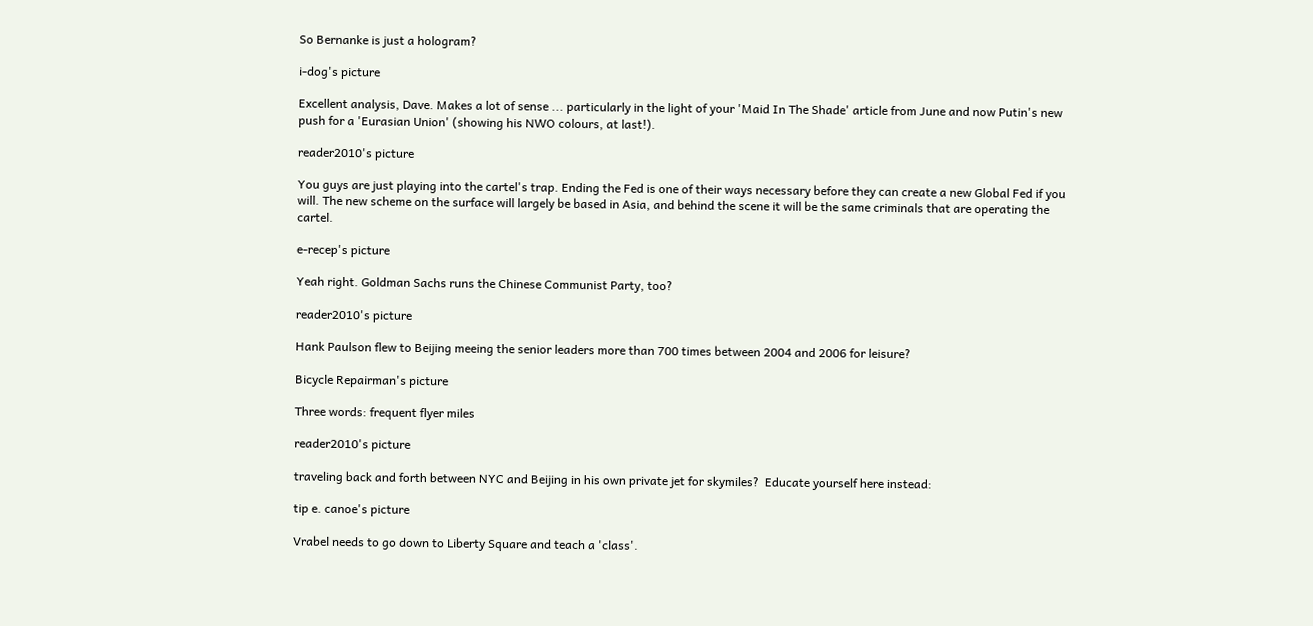So Bernanke is just a hologram?

i-dog's picture

Excellent analysis, Dave. Makes a lot of sense ... particularly in the light of your 'Maid In The Shade' article from June and now Putin's new push for a 'Eurasian Union' (showing his NWO colours, at last!).

reader2010's picture

You guys are just playing into the cartel's trap. Ending the Fed is one of their ways necessary before they can create a new Global Fed if you will. The new scheme on the surface will largely be based in Asia, and behind the scene it will be the same criminals that are operating the cartel.

e-recep's picture

Yeah right. Goldman Sachs runs the Chinese Communist Party, too?

reader2010's picture

Hank Paulson flew to Beijing meeing the senior leaders more than 700 times between 2004 and 2006 for leisure?

Bicycle Repairman's picture

Three words: frequent flyer miles

reader2010's picture

traveling back and forth between NYC and Beijing in his own private jet for skymiles?  Educate yourself here instead:

tip e. canoe's picture

Vrabel needs to go down to Liberty Square and teach a 'class'.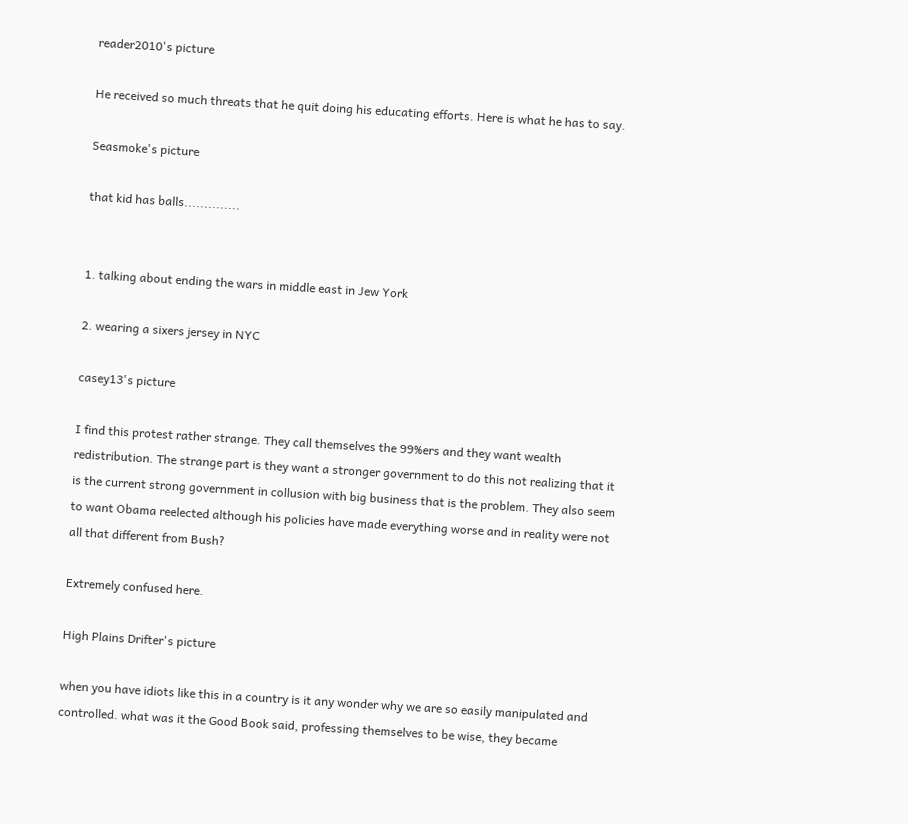reader2010's picture

He received so much threats that he quit doing his educating efforts. Here is what he has to say.

Seasmoke's picture

that kid has balls..............


1. talking about ending the wars in middle east in Jew York

2. wearing a sixers jersey in NYC

casey13's picture

I find this protest rather strange. They call themselves the 99%ers and they want wealth redistribution. The strange part is they want a stronger government to do this not realizing that it is the current strong government in collusion with big business that is the problem. They also seem to want Obama reelected although his policies have made everything worse and in reality were not all that different from Bush?

Extremely confused here.

High Plains Drifter's picture

when you have idiots like this in a country is it any wonder why we are so easily manipulated and controlled. what was it the Good Book said, professing themselves to be wise, they became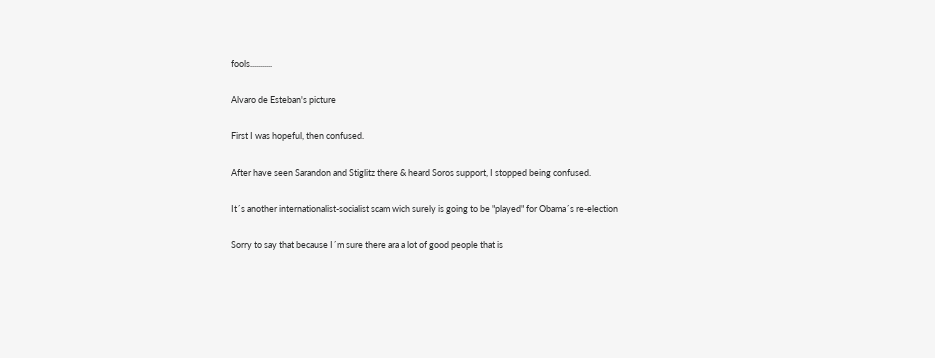fools...........

Alvaro de Esteban's picture

First I was hopeful, then confused.

After have seen Sarandon and Stiglitz there & heard Soros support, I stopped being confused.

It´s another internationalist-socialist scam wich surely is going to be "played" for Obama´s re-election

Sorry to say that because I´m sure there ara a lot of good people that is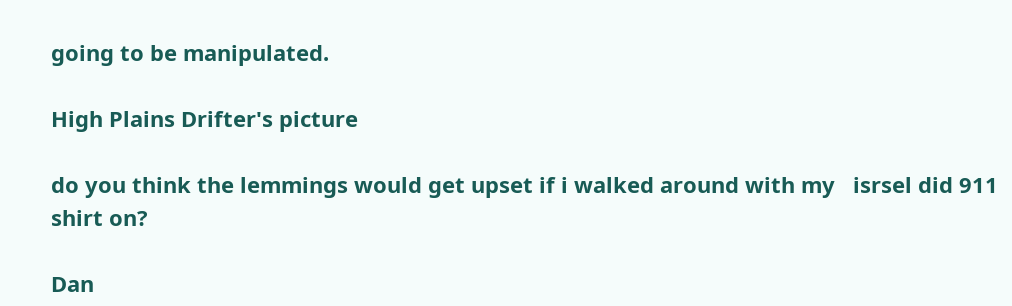going to be manipulated.

High Plains Drifter's picture

do you think the lemmings would get upset if i walked around with my   isrsel did 911    shirt on?

Dan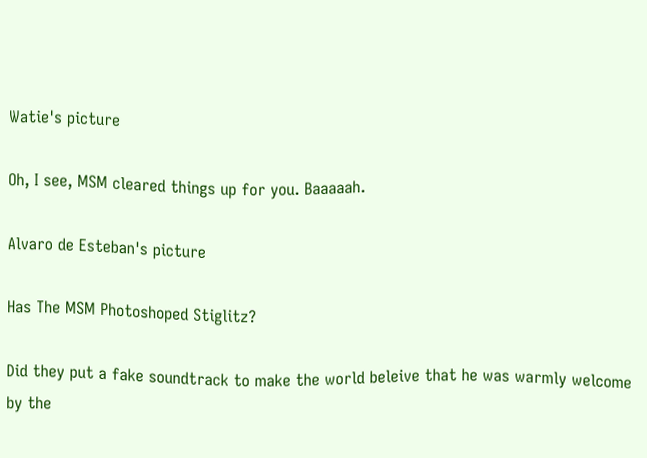Watie's picture

Oh, I see, MSM cleared things up for you. Baaaaah.

Alvaro de Esteban's picture

Has The MSM Photoshoped Stiglitz?

Did they put a fake soundtrack to make the world beleive that he was warmly welcome by the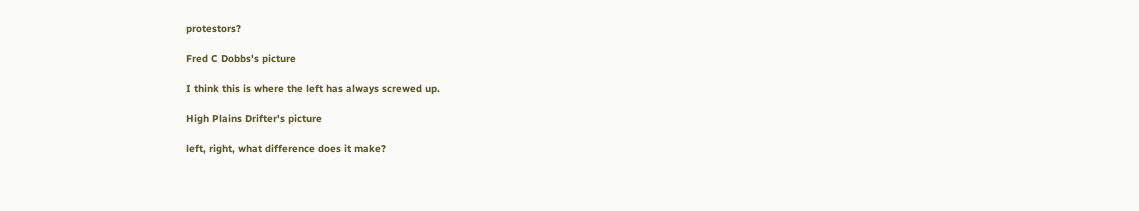protestors?

Fred C Dobbs's picture

I think this is where the left has always screwed up.

High Plains Drifter's picture

left, right, what difference does it make?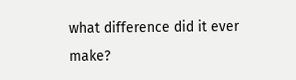what difference did it ever make?